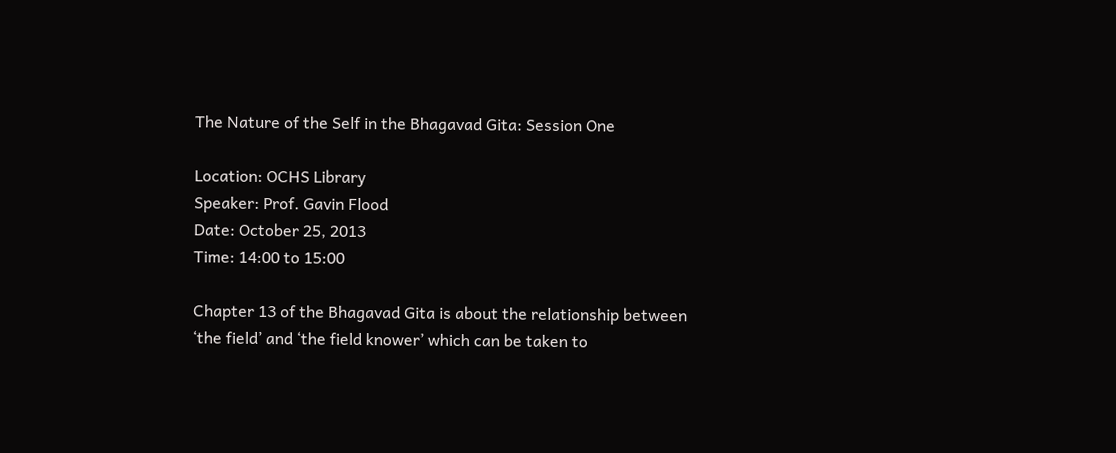The Nature of the Self in the Bhagavad Gita: Session One

Location: OCHS Library
Speaker: Prof. Gavin Flood
Date: October 25, 2013
Time: 14:00 to 15:00

Chapter 13 of the Bhagavad Gita is about the relationship between ‘the field’ and ‘the field knower’ which can be taken to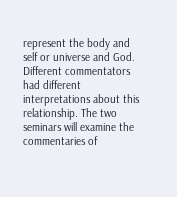represent the body and self or universe and God. Different commentators had different interpretations about this relationship. The two seminars will examine the commentaries of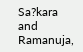Sa?kara and Ramanuja,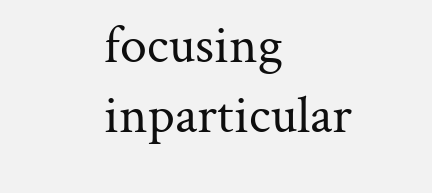focusing inparticular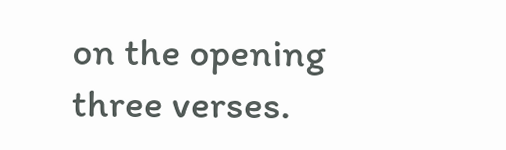on the opening three verses.